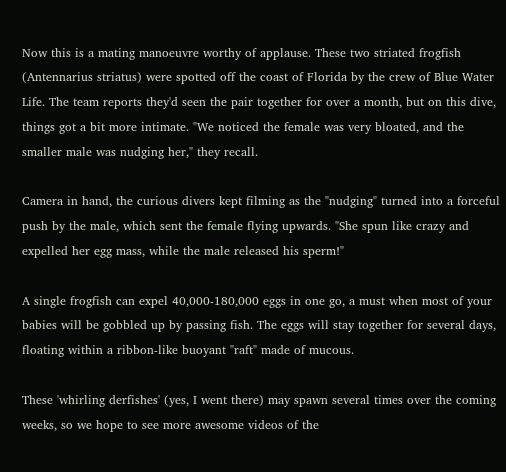Now this is a mating manoeuvre worthy of applause. These two striated frogfish (Antennarius striatus) were spotted off the coast of Florida by the crew of Blue Water Life. The team reports they'd seen the pair together for over a month, but on this dive, things got a bit more intimate. "We noticed the female was very bloated, and the smaller male was nudging her," they recall.

Camera in hand, the curious divers kept filming as the "nudging" turned into a forceful push by the male, which sent the female flying upwards. "She spun like crazy and expelled her egg mass, while the male released his sperm!"

A single frogfish can expel 40,000-180,000 eggs in one go, a must when most of your babies will be gobbled up by passing fish. The eggs will stay together for several days, floating within a ribbon-like buoyant "raft" made of mucous.

These 'whirling derfishes' (yes, I went there) may spawn several times over the coming weeks, so we hope to see more awesome videos of the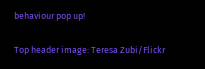behaviour pop up!

Top header image: Teresa Zubi/Flickr